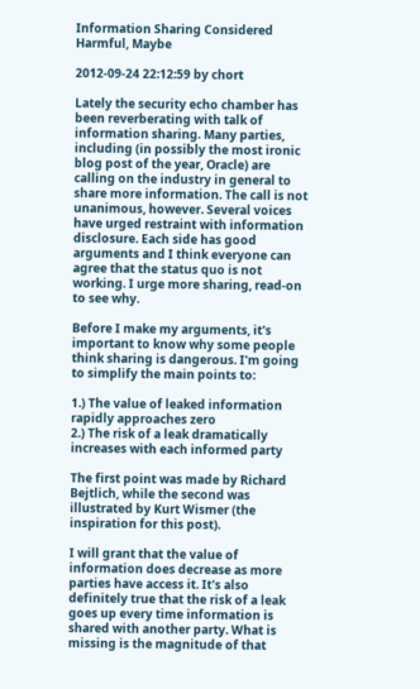Information Sharing Considered Harmful, Maybe

2012-09-24 22:12:59 by chort

Lately the security echo chamber has been reverberating with talk of information sharing. Many parties, including (in possibly the most ironic blog post of the year, Oracle) are calling on the industry in general to share more information. The call is not unanimous, however. Several voices have urged restraint with information disclosure. Each side has good arguments and I think everyone can agree that the status quo is not working. I urge more sharing, read-on to see why.

Before I make my arguments, it's important to know why some people think sharing is dangerous. I'm going to simplify the main points to:

1.) The value of leaked information rapidly approaches zero
2.) The risk of a leak dramatically increases with each informed party

The first point was made by Richard Bejtlich, while the second was illustrated by Kurt Wismer (the inspiration for this post).

I will grant that the value of information does decrease as more parties have access it. It's also definitely true that the risk of a leak goes up every time information is shared with another party. What is missing is the magnitude of that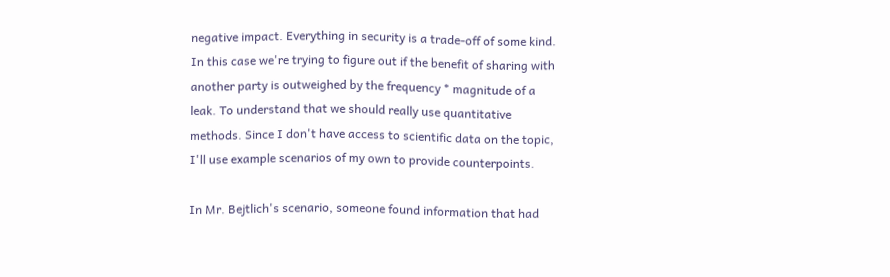negative impact. Everything in security is a trade-off of some kind. In this case we're trying to figure out if the benefit of sharing with another party is outweighed by the frequency * magnitude of a leak. To understand that we should really use quantitative methods. Since I don't have access to scientific data on the topic, I'll use example scenarios of my own to provide counterpoints.

In Mr. Bejtlich's scenario, someone found information that had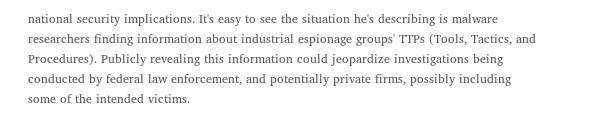national security implications. It's easy to see the situation he's describing is malware researchers finding information about industrial espionage groups' TTPs (Tools, Tactics, and Procedures). Publicly revealing this information could jeopardize investigations being conducted by federal law enforcement, and potentially private firms, possibly including some of the intended victims.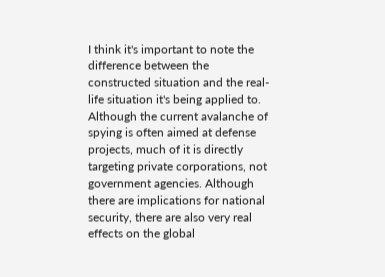I think it's important to note the difference between the constructed situation and the real-life situation it's being applied to. Although the current avalanche of spying is often aimed at defense projects, much of it is directly targeting private corporations, not government agencies. Although there are implications for national security, there are also very real effects on the global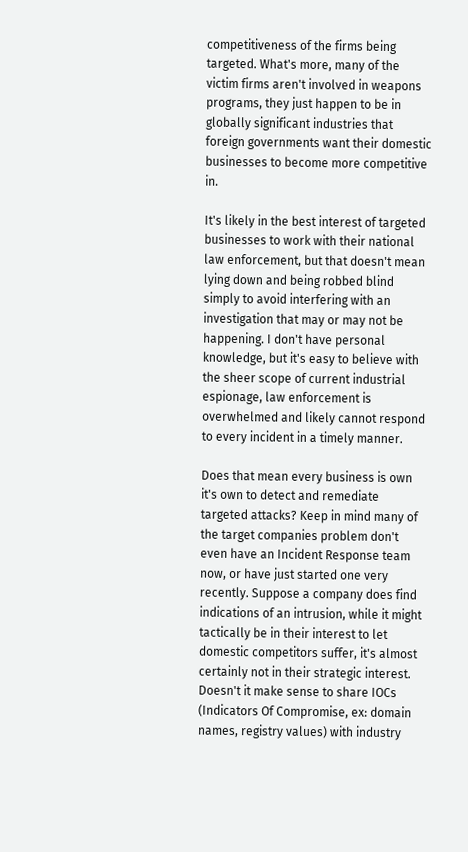competitiveness of the firms being targeted. What's more, many of the victim firms aren't involved in weapons programs, they just happen to be in globally significant industries that foreign governments want their domestic businesses to become more competitive in.

It's likely in the best interest of targeted businesses to work with their national law enforcement, but that doesn't mean lying down and being robbed blind simply to avoid interfering with an investigation that may or may not be happening. I don't have personal knowledge, but it's easy to believe with the sheer scope of current industrial espionage, law enforcement is overwhelmed and likely cannot respond to every incident in a timely manner.

Does that mean every business is own it's own to detect and remediate targeted attacks? Keep in mind many of the target companies problem don't even have an Incident Response team now, or have just started one very recently. Suppose a company does find indications of an intrusion, while it might tactically be in their interest to let domestic competitors suffer, it's almost certainly not in their strategic interest. Doesn't it make sense to share IOCs (Indicators Of Compromise, ex: domain names, registry values) with industry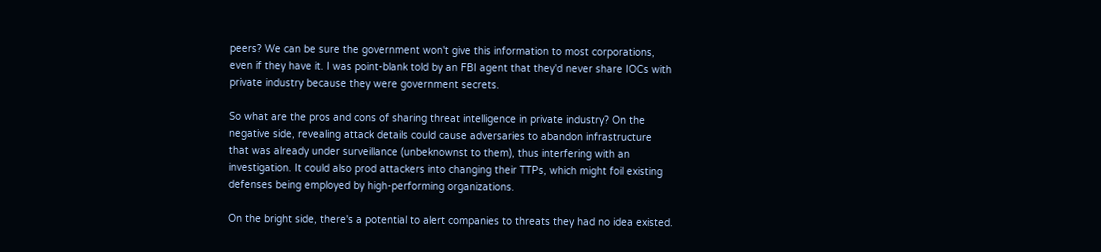peers? We can be sure the government won't give this information to most corporations, even if they have it. I was point-blank told by an FBI agent that they'd never share IOCs with private industry because they were government secrets.

So what are the pros and cons of sharing threat intelligence in private industry? On the negative side, revealing attack details could cause adversaries to abandon infrastructure that was already under surveillance (unbeknownst to them), thus interfering with an investigation. It could also prod attackers into changing their TTPs, which might foil existing defenses being employed by high-performing organizations.

On the bright side, there's a potential to alert companies to threats they had no idea existed.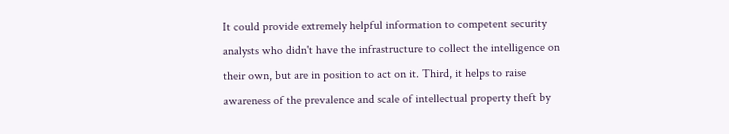It could provide extremely helpful information to competent security analysts who didn't have the infrastructure to collect the intelligence on their own, but are in position to act on it. Third, it helps to raise awareness of the prevalence and scale of intellectual property theft by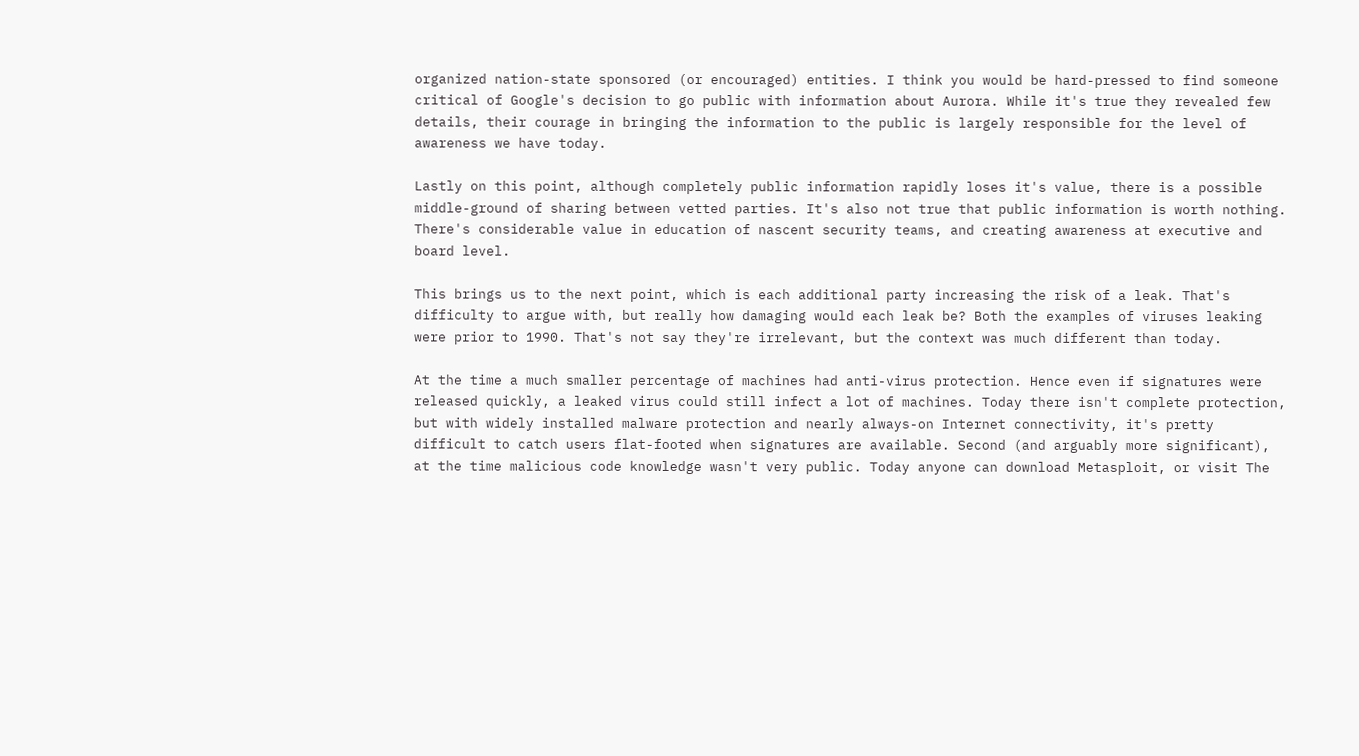organized nation-state sponsored (or encouraged) entities. I think you would be hard-pressed to find someone critical of Google's decision to go public with information about Aurora. While it's true they revealed few details, their courage in bringing the information to the public is largely responsible for the level of awareness we have today.

Lastly on this point, although completely public information rapidly loses it's value, there is a possible middle-ground of sharing between vetted parties. It's also not true that public information is worth nothing. There's considerable value in education of nascent security teams, and creating awareness at executive and board level.

This brings us to the next point, which is each additional party increasing the risk of a leak. That's difficulty to argue with, but really how damaging would each leak be? Both the examples of viruses leaking were prior to 1990. That's not say they're irrelevant, but the context was much different than today.

At the time a much smaller percentage of machines had anti-virus protection. Hence even if signatures were released quickly, a leaked virus could still infect a lot of machines. Today there isn't complete protection, but with widely installed malware protection and nearly always-on Internet connectivity, it's pretty difficult to catch users flat-footed when signatures are available. Second (and arguably more significant), at the time malicious code knowledge wasn't very public. Today anyone can download Metasploit, or visit The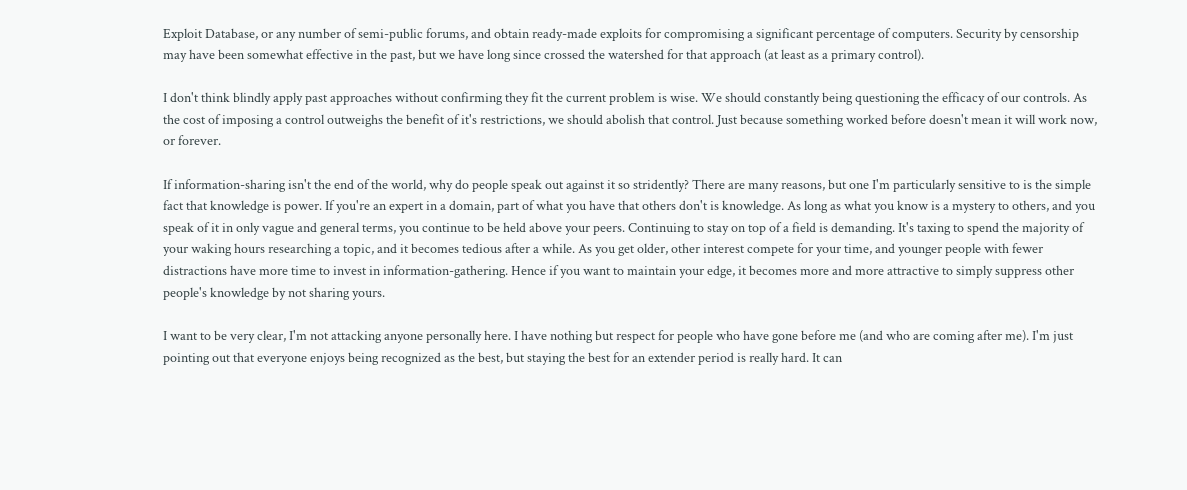Exploit Database, or any number of semi-public forums, and obtain ready-made exploits for compromising a significant percentage of computers. Security by censorship may have been somewhat effective in the past, but we have long since crossed the watershed for that approach (at least as a primary control).

I don't think blindly apply past approaches without confirming they fit the current problem is wise. We should constantly being questioning the efficacy of our controls. As the cost of imposing a control outweighs the benefit of it's restrictions, we should abolish that control. Just because something worked before doesn't mean it will work now, or forever.

If information-sharing isn't the end of the world, why do people speak out against it so stridently? There are many reasons, but one I'm particularly sensitive to is the simple fact that knowledge is power. If you're an expert in a domain, part of what you have that others don't is knowledge. As long as what you know is a mystery to others, and you speak of it in only vague and general terms, you continue to be held above your peers. Continuing to stay on top of a field is demanding. It's taxing to spend the majority of your waking hours researching a topic, and it becomes tedious after a while. As you get older, other interest compete for your time, and younger people with fewer distractions have more time to invest in information-gathering. Hence if you want to maintain your edge, it becomes more and more attractive to simply suppress other people's knowledge by not sharing yours.

I want to be very clear, I'm not attacking anyone personally here. I have nothing but respect for people who have gone before me (and who are coming after me). I'm just pointing out that everyone enjoys being recognized as the best, but staying the best for an extender period is really hard. It can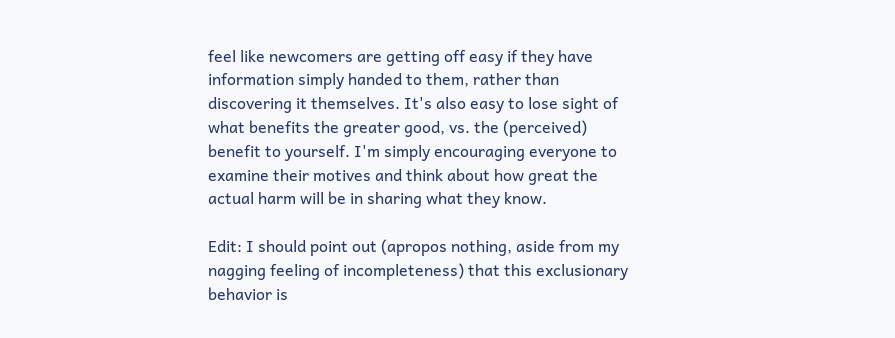feel like newcomers are getting off easy if they have information simply handed to them, rather than discovering it themselves. It's also easy to lose sight of what benefits the greater good, vs. the (perceived) benefit to yourself. I'm simply encouraging everyone to examine their motives and think about how great the actual harm will be in sharing what they know.

Edit: I should point out (apropos nothing, aside from my nagging feeling of incompleteness) that this exclusionary behavior is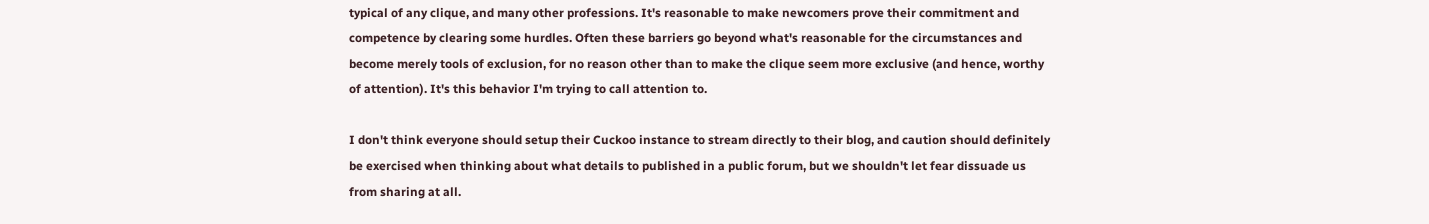typical of any clique, and many other professions. It's reasonable to make newcomers prove their commitment and competence by clearing some hurdles. Often these barriers go beyond what's reasonable for the circumstances and become merely tools of exclusion, for no reason other than to make the clique seem more exclusive (and hence, worthy of attention). It's this behavior I'm trying to call attention to.

I don't think everyone should setup their Cuckoo instance to stream directly to their blog, and caution should definitely be exercised when thinking about what details to published in a public forum, but we shouldn't let fear dissuade us from sharing at all.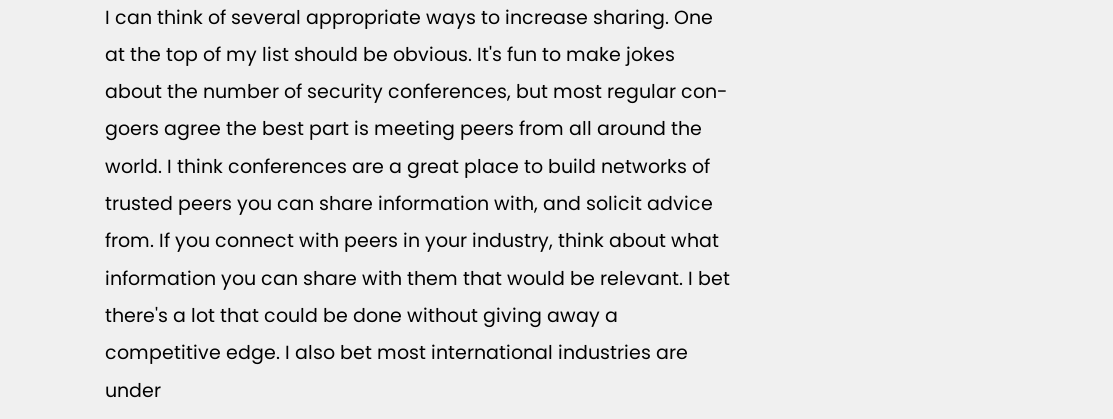I can think of several appropriate ways to increase sharing. One at the top of my list should be obvious. It's fun to make jokes about the number of security conferences, but most regular con-goers agree the best part is meeting peers from all around the world. I think conferences are a great place to build networks of trusted peers you can share information with, and solicit advice from. If you connect with peers in your industry, think about what information you can share with them that would be relevant. I bet there's a lot that could be done without giving away a competitive edge. I also bet most international industries are under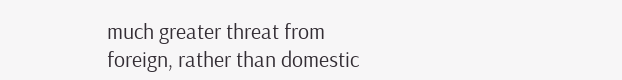much greater threat from foreign, rather than domestic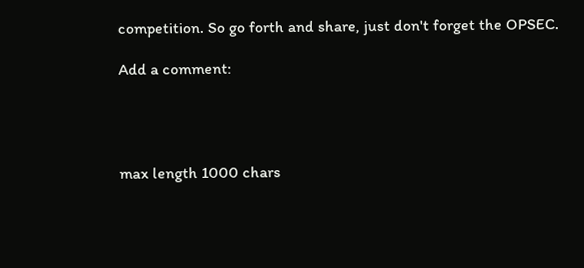competition. So go forth and share, just don't forget the OPSEC.

Add a comment:




max length 1000 chars